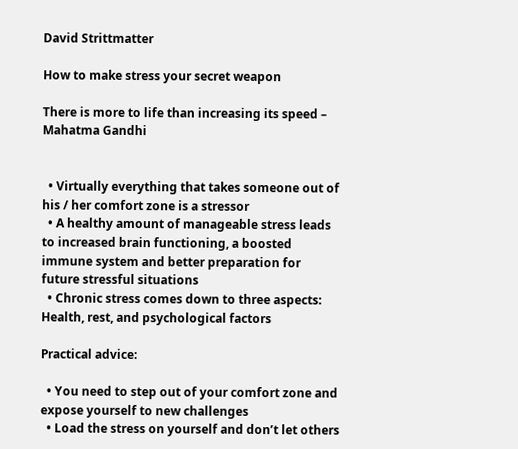David Strittmatter

How to make stress your secret weapon

There is more to life than increasing its speed – Mahatma Gandhi


  • Virtually everything that takes someone out of his / her comfort zone is a stressor
  • A healthy amount of manageable stress leads to increased brain functioning, a boosted immune system and better preparation for future stressful situations
  • Chronic stress comes down to three aspects: Health, rest, and psychological factors

Practical advice:

  • You need to step out of your comfort zone and expose yourself to new challenges
  • Load the stress on yourself and don’t let others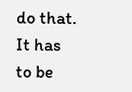do that. It has to be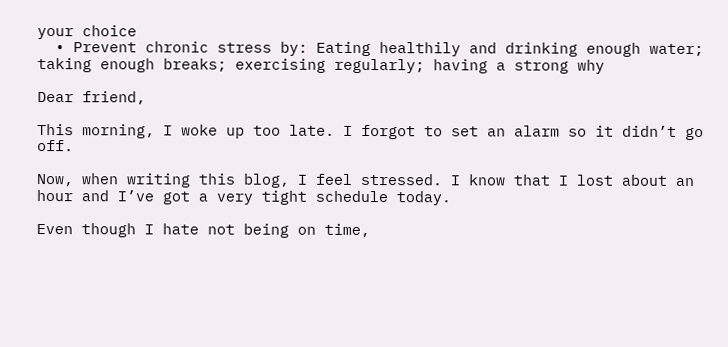your choice
  • Prevent chronic stress by: Eating healthily and drinking enough water; taking enough breaks; exercising regularly; having a strong why

Dear friend,

This morning, I woke up too late. I forgot to set an alarm so it didn’t go off.

Now, when writing this blog, I feel stressed. I know that I lost about an hour and I’ve got a very tight schedule today.

Even though I hate not being on time,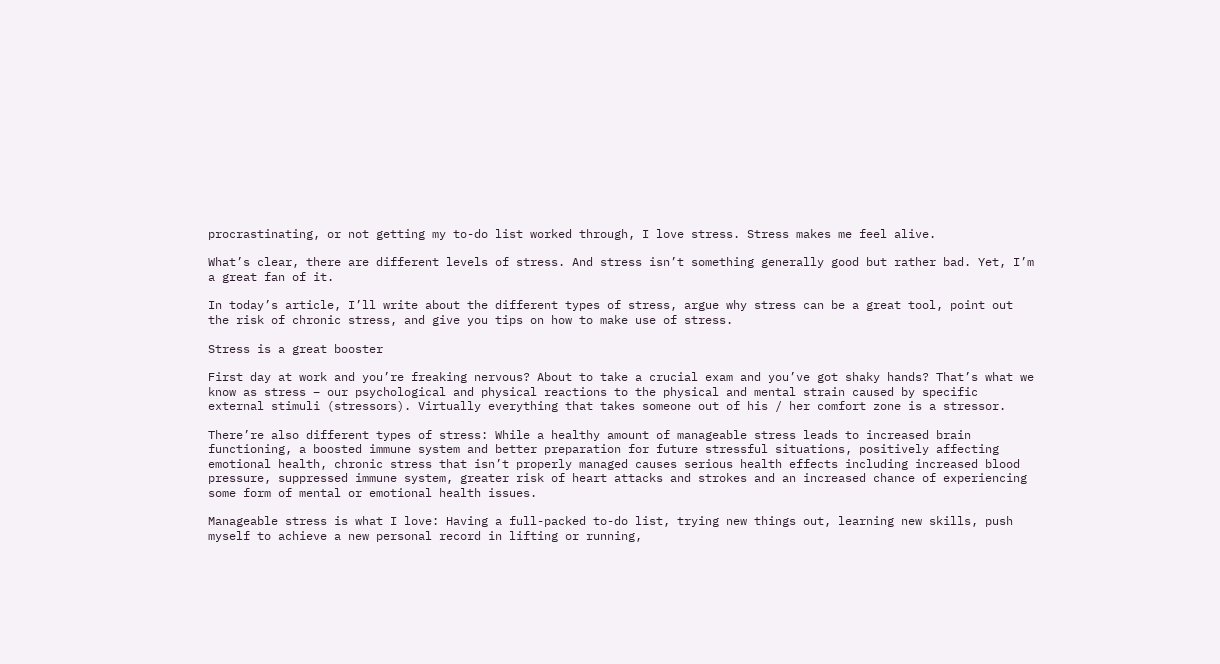procrastinating, or not getting my to-do list worked through, I love stress. Stress makes me feel alive.

What’s clear, there are different levels of stress. And stress isn’t something generally good but rather bad. Yet, I’m a great fan of it.

In today’s article, I’ll write about the different types of stress, argue why stress can be a great tool, point out the risk of chronic stress, and give you tips on how to make use of stress.

Stress is a great booster

First day at work and you’re freaking nervous? About to take a crucial exam and you’ve got shaky hands? That’s what we know as stress – our psychological and physical reactions to the physical and mental strain caused by specific external stimuli (stressors). Virtually everything that takes someone out of his / her comfort zone is a stressor.

There’re also different types of stress: While a healthy amount of manageable stress leads to increased brain functioning, a boosted immune system and better preparation for future stressful situations, positively affecting emotional health, chronic stress that isn’t properly managed causes serious health effects including increased blood pressure, suppressed immune system, greater risk of heart attacks and strokes and an increased chance of experiencing some form of mental or emotional health issues.

Manageable stress is what I love: Having a full-packed to-do list, trying new things out, learning new skills, push myself to achieve a new personal record in lifting or running,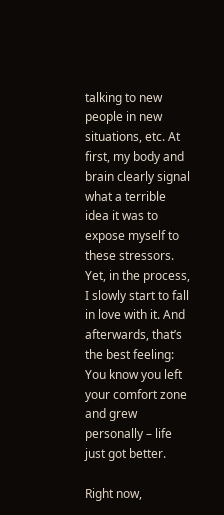talking to new people in new situations, etc. At first, my body and brain clearly signal what a terrible idea it was to expose myself to these stressors. Yet, in the process, I slowly start to fall in love with it. And afterwards, that’s the best feeling: You know you left your comfort zone and grew personally – life just got better.

Right now,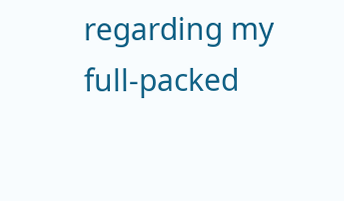regarding my full-packed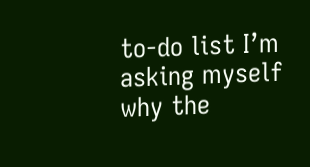to-do list I’m asking myself why the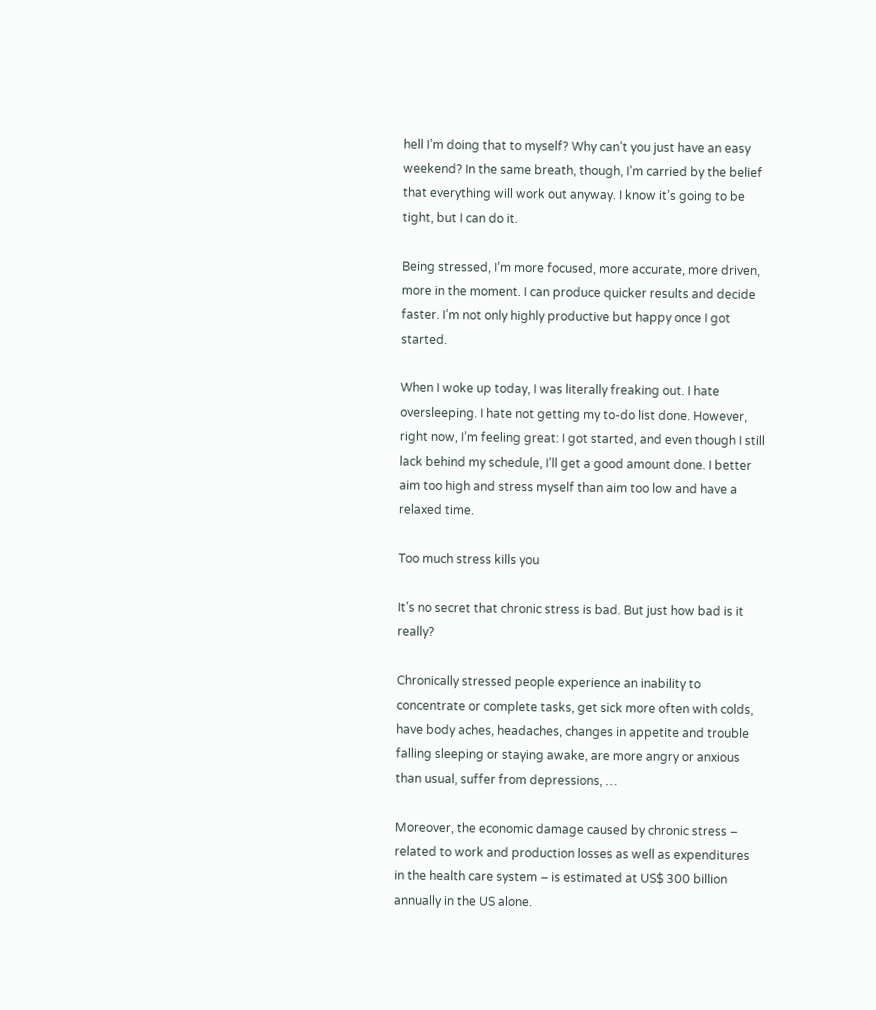hell I’m doing that to myself? Why can’t you just have an easy weekend? In the same breath, though, I’m carried by the belief that everything will work out anyway. I know it’s going to be tight, but I can do it.

Being stressed, I’m more focused, more accurate, more driven, more in the moment. I can produce quicker results and decide faster. I’m not only highly productive but happy once I got started.

When I woke up today, I was literally freaking out. I hate oversleeping. I hate not getting my to-do list done. However, right now, I’m feeling great: I got started, and even though I still lack behind my schedule, I’ll get a good amount done. I better aim too high and stress myself than aim too low and have a relaxed time.

Too much stress kills you

It’s no secret that chronic stress is bad. But just how bad is it really?

Chronically stressed people experience an inability to concentrate or complete tasks, get sick more often with colds, have body aches, headaches, changes in appetite and trouble falling sleeping or staying awake, are more angry or anxious than usual, suffer from depressions, …

Moreover, the economic damage caused by chronic stress – related to work and production losses as well as expenditures in the health care system – is estimated at US$ 300 billion annually in the US alone.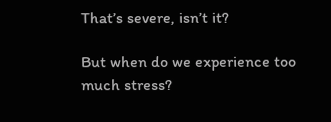That’s severe, isn’t it?

But when do we experience too much stress?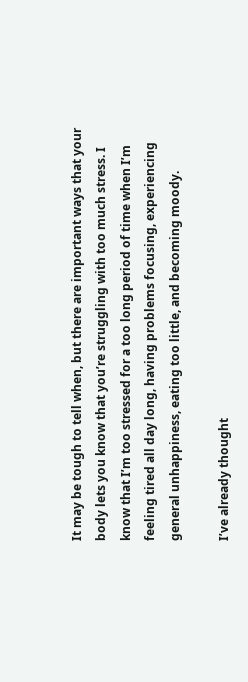It may be tough to tell when, but there are important ways that your body lets you know that you’re struggling with too much stress. I know that I’m too stressed for a too long period of time when I’m feeling tired all day long, having problems focusing, experiencing general unhappiness, eating too little, and becoming moody.

I’ve already thought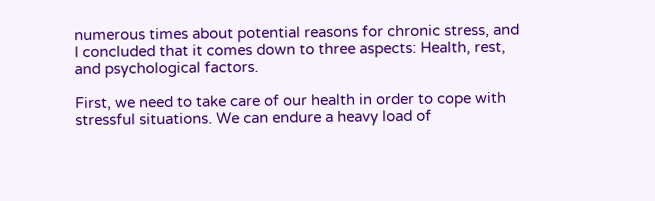numerous times about potential reasons for chronic stress, and I concluded that it comes down to three aspects: Health, rest, and psychological factors.

First, we need to take care of our health in order to cope with stressful situations. We can endure a heavy load of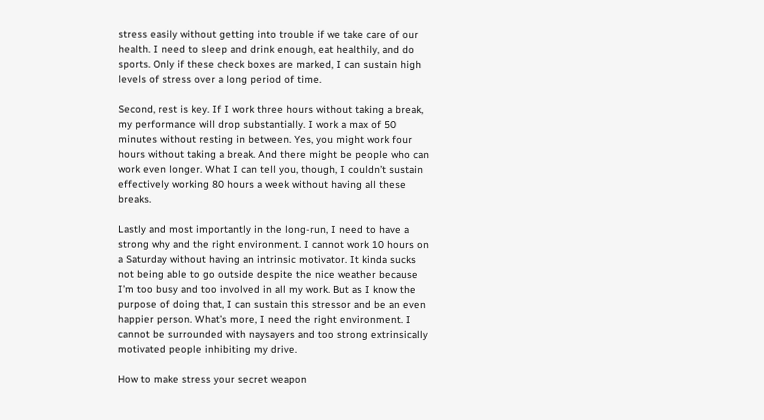stress easily without getting into trouble if we take care of our health. I need to sleep and drink enough, eat healthily, and do sports. Only if these check boxes are marked, I can sustain high levels of stress over a long period of time.

Second, rest is key. If I work three hours without taking a break, my performance will drop substantially. I work a max of 50 minutes without resting in between. Yes, you might work four hours without taking a break. And there might be people who can work even longer. What I can tell you, though, I couldn’t sustain effectively working 80 hours a week without having all these breaks.

Lastly and most importantly in the long-run, I need to have a strong why and the right environment. I cannot work 10 hours on a Saturday without having an intrinsic motivator. It kinda sucks not being able to go outside despite the nice weather because I’m too busy and too involved in all my work. But as I know the purpose of doing that, I can sustain this stressor and be an even happier person. What’s more, I need the right environment. I cannot be surrounded with naysayers and too strong extrinsically motivated people inhibiting my drive.

How to make stress your secret weapon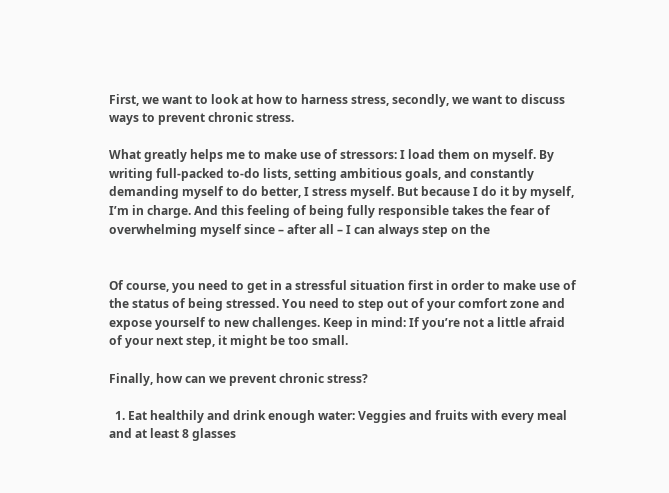First, we want to look at how to harness stress, secondly, we want to discuss ways to prevent chronic stress.

What greatly helps me to make use of stressors: I load them on myself. By writing full-packed to-do lists, setting ambitious goals, and constantly demanding myself to do better, I stress myself. But because I do it by myself, I’m in charge. And this feeling of being fully responsible takes the fear of overwhelming myself since – after all – I can always step on the


Of course, you need to get in a stressful situation first in order to make use of the status of being stressed. You need to step out of your comfort zone and expose yourself to new challenges. Keep in mind: If you’re not a little afraid of your next step, it might be too small.

Finally, how can we prevent chronic stress?

  1. Eat healthily and drink enough water: Veggies and fruits with every meal and at least 8 glasses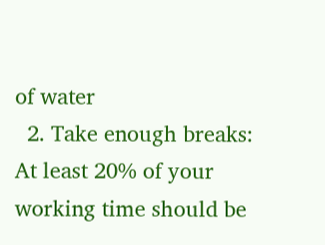of water
  2. Take enough breaks: At least 20% of your working time should be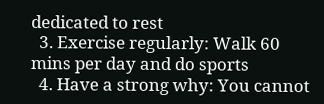dedicated to rest
  3. Exercise regularly: Walk 60 mins per day and do sports
  4. Have a strong why: You cannot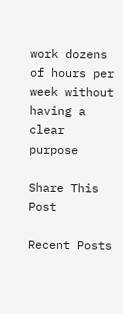work dozens of hours per week without having a clear purpose

Share This Post

Recent Posts